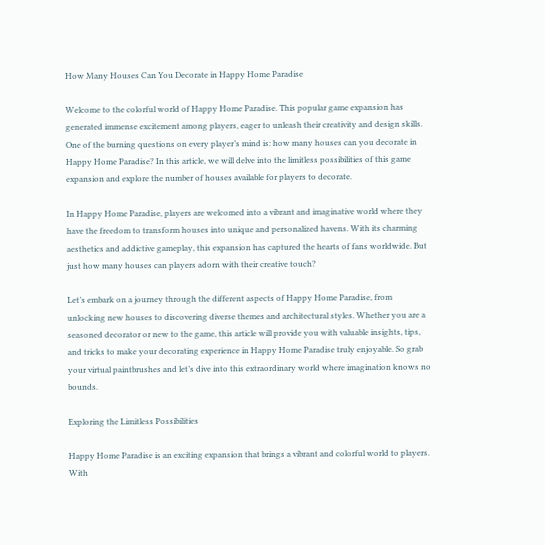How Many Houses Can You Decorate in Happy Home Paradise

Welcome to the colorful world of Happy Home Paradise. This popular game expansion has generated immense excitement among players, eager to unleash their creativity and design skills. One of the burning questions on every player’s mind is: how many houses can you decorate in Happy Home Paradise? In this article, we will delve into the limitless possibilities of this game expansion and explore the number of houses available for players to decorate.

In Happy Home Paradise, players are welcomed into a vibrant and imaginative world where they have the freedom to transform houses into unique and personalized havens. With its charming aesthetics and addictive gameplay, this expansion has captured the hearts of fans worldwide. But just how many houses can players adorn with their creative touch?

Let’s embark on a journey through the different aspects of Happy Home Paradise, from unlocking new houses to discovering diverse themes and architectural styles. Whether you are a seasoned decorator or new to the game, this article will provide you with valuable insights, tips, and tricks to make your decorating experience in Happy Home Paradise truly enjoyable. So grab your virtual paintbrushes and let’s dive into this extraordinary world where imagination knows no bounds.

Exploring the Limitless Possibilities

Happy Home Paradise is an exciting expansion that brings a vibrant and colorful world to players. With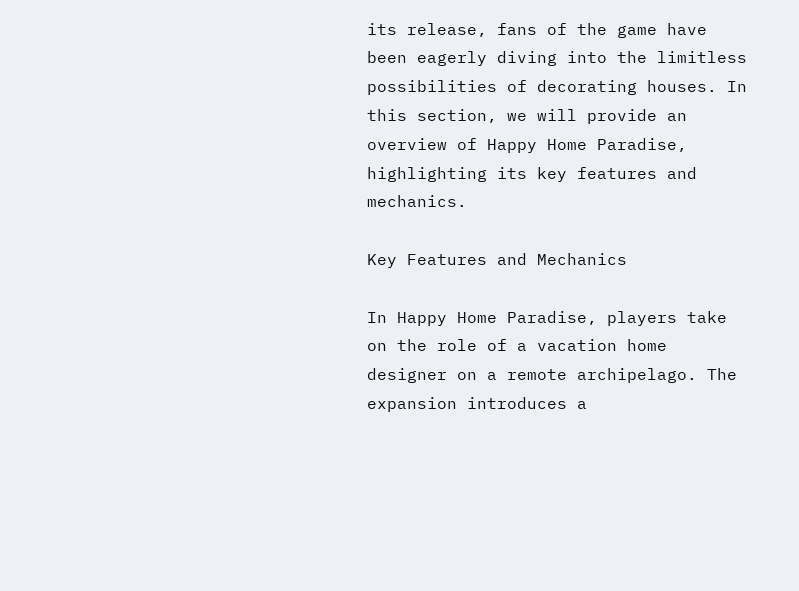its release, fans of the game have been eagerly diving into the limitless possibilities of decorating houses. In this section, we will provide an overview of Happy Home Paradise, highlighting its key features and mechanics.

Key Features and Mechanics

In Happy Home Paradise, players take on the role of a vacation home designer on a remote archipelago. The expansion introduces a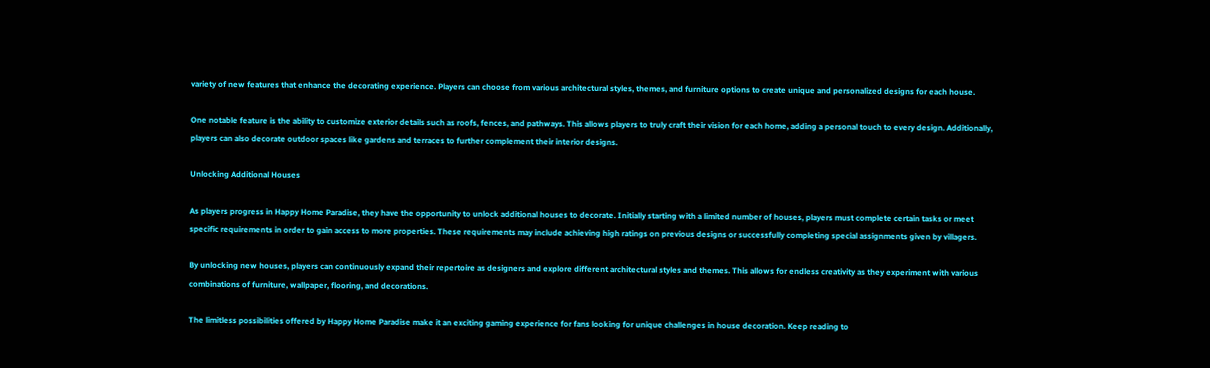variety of new features that enhance the decorating experience. Players can choose from various architectural styles, themes, and furniture options to create unique and personalized designs for each house.

One notable feature is the ability to customize exterior details such as roofs, fences, and pathways. This allows players to truly craft their vision for each home, adding a personal touch to every design. Additionally, players can also decorate outdoor spaces like gardens and terraces to further complement their interior designs.

Unlocking Additional Houses

As players progress in Happy Home Paradise, they have the opportunity to unlock additional houses to decorate. Initially starting with a limited number of houses, players must complete certain tasks or meet specific requirements in order to gain access to more properties. These requirements may include achieving high ratings on previous designs or successfully completing special assignments given by villagers.

By unlocking new houses, players can continuously expand their repertoire as designers and explore different architectural styles and themes. This allows for endless creativity as they experiment with various combinations of furniture, wallpaper, flooring, and decorations.

The limitless possibilities offered by Happy Home Paradise make it an exciting gaming experience for fans looking for unique challenges in house decoration. Keep reading to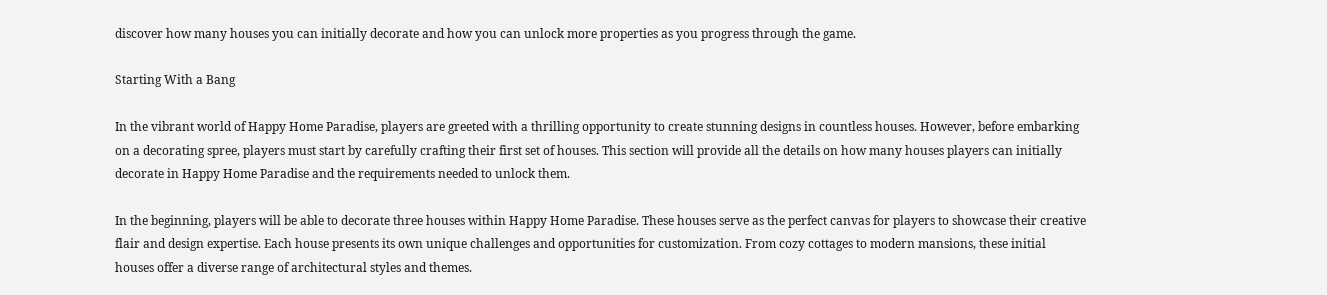discover how many houses you can initially decorate and how you can unlock more properties as you progress through the game.

Starting With a Bang

In the vibrant world of Happy Home Paradise, players are greeted with a thrilling opportunity to create stunning designs in countless houses. However, before embarking on a decorating spree, players must start by carefully crafting their first set of houses. This section will provide all the details on how many houses players can initially decorate in Happy Home Paradise and the requirements needed to unlock them.

In the beginning, players will be able to decorate three houses within Happy Home Paradise. These houses serve as the perfect canvas for players to showcase their creative flair and design expertise. Each house presents its own unique challenges and opportunities for customization. From cozy cottages to modern mansions, these initial houses offer a diverse range of architectural styles and themes.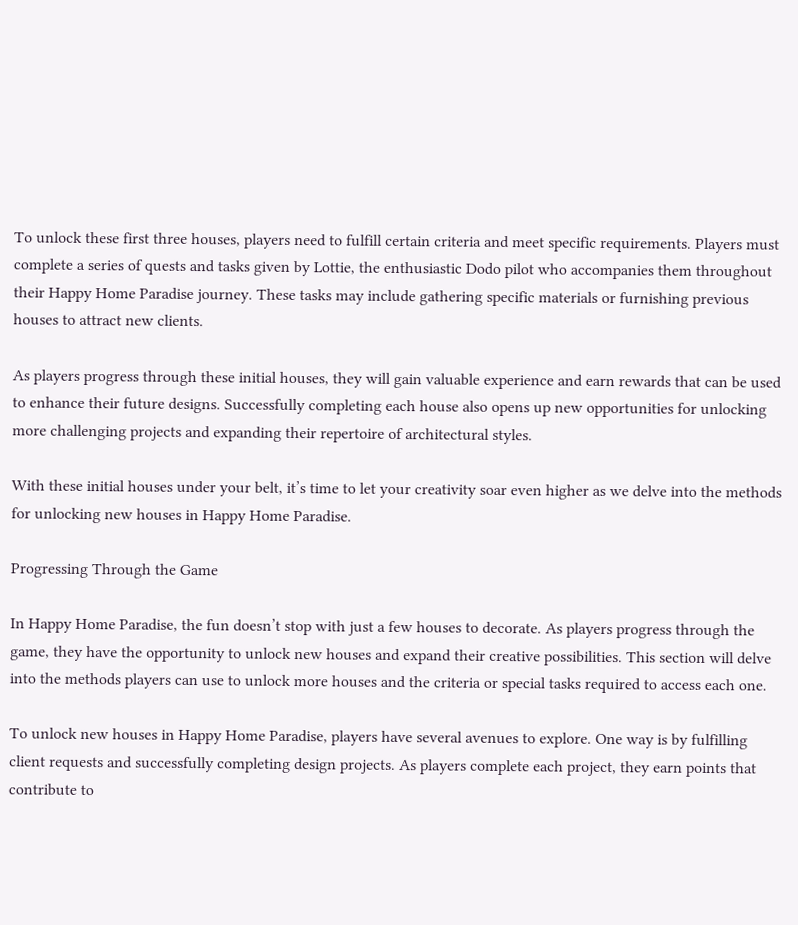To unlock these first three houses, players need to fulfill certain criteria and meet specific requirements. Players must complete a series of quests and tasks given by Lottie, the enthusiastic Dodo pilot who accompanies them throughout their Happy Home Paradise journey. These tasks may include gathering specific materials or furnishing previous houses to attract new clients.

As players progress through these initial houses, they will gain valuable experience and earn rewards that can be used to enhance their future designs. Successfully completing each house also opens up new opportunities for unlocking more challenging projects and expanding their repertoire of architectural styles.

With these initial houses under your belt, it’s time to let your creativity soar even higher as we delve into the methods for unlocking new houses in Happy Home Paradise.

Progressing Through the Game

In Happy Home Paradise, the fun doesn’t stop with just a few houses to decorate. As players progress through the game, they have the opportunity to unlock new houses and expand their creative possibilities. This section will delve into the methods players can use to unlock more houses and the criteria or special tasks required to access each one.

To unlock new houses in Happy Home Paradise, players have several avenues to explore. One way is by fulfilling client requests and successfully completing design projects. As players complete each project, they earn points that contribute to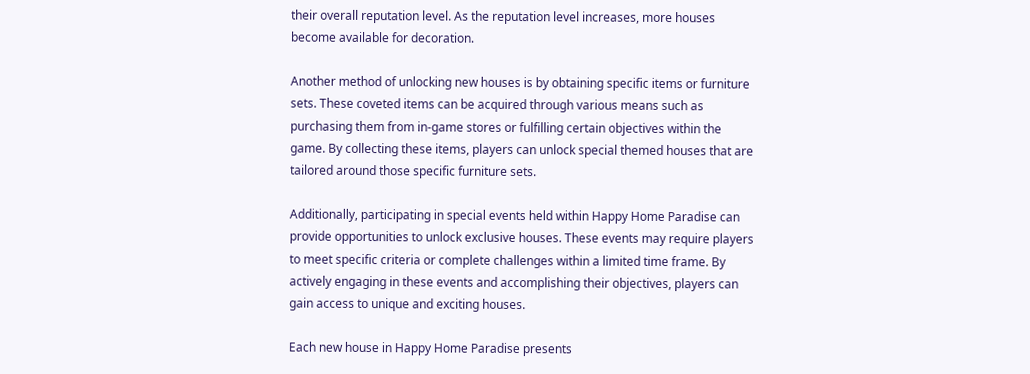their overall reputation level. As the reputation level increases, more houses become available for decoration.

Another method of unlocking new houses is by obtaining specific items or furniture sets. These coveted items can be acquired through various means such as purchasing them from in-game stores or fulfilling certain objectives within the game. By collecting these items, players can unlock special themed houses that are tailored around those specific furniture sets.

Additionally, participating in special events held within Happy Home Paradise can provide opportunities to unlock exclusive houses. These events may require players to meet specific criteria or complete challenges within a limited time frame. By actively engaging in these events and accomplishing their objectives, players can gain access to unique and exciting houses.

Each new house in Happy Home Paradise presents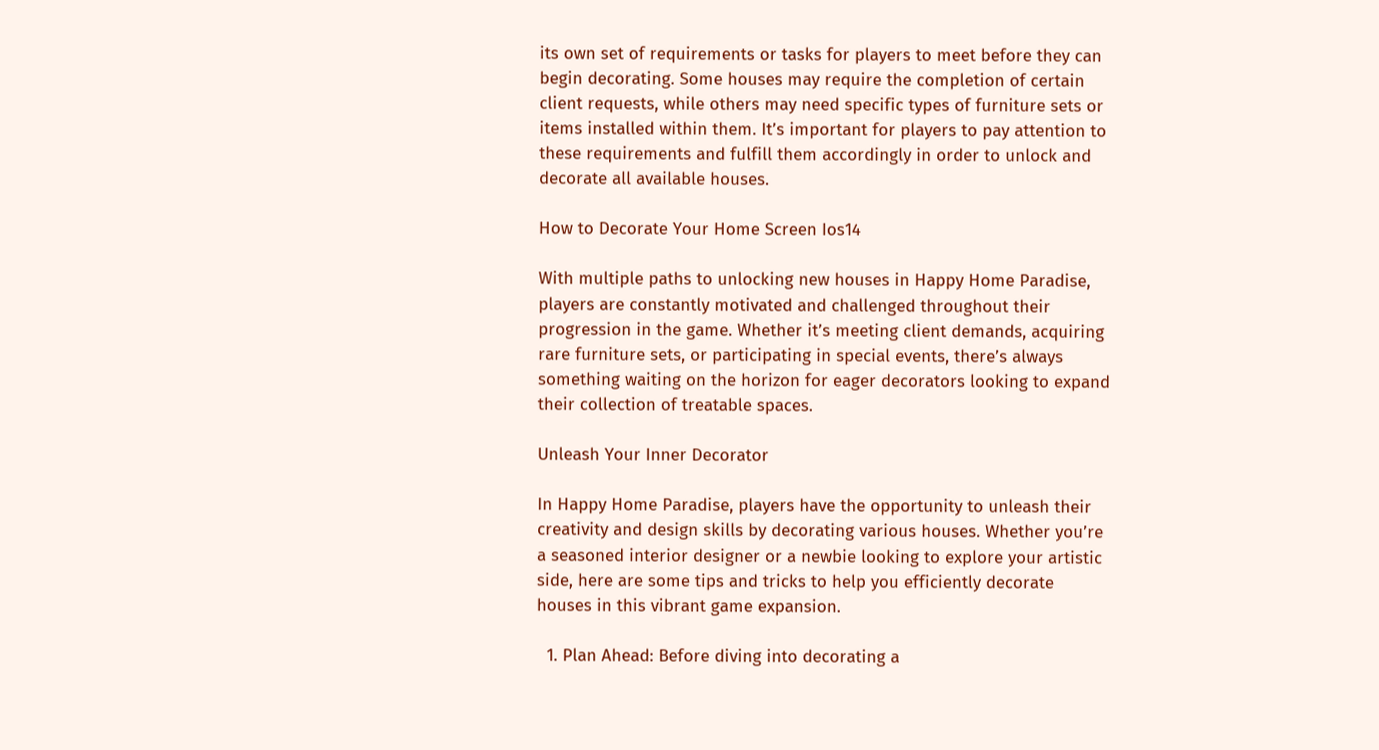its own set of requirements or tasks for players to meet before they can begin decorating. Some houses may require the completion of certain client requests, while others may need specific types of furniture sets or items installed within them. It’s important for players to pay attention to these requirements and fulfill them accordingly in order to unlock and decorate all available houses.

How to Decorate Your Home Screen Ios14

With multiple paths to unlocking new houses in Happy Home Paradise, players are constantly motivated and challenged throughout their progression in the game. Whether it’s meeting client demands, acquiring rare furniture sets, or participating in special events, there’s always something waiting on the horizon for eager decorators looking to expand their collection of treatable spaces.

Unleash Your Inner Decorator

In Happy Home Paradise, players have the opportunity to unleash their creativity and design skills by decorating various houses. Whether you’re a seasoned interior designer or a newbie looking to explore your artistic side, here are some tips and tricks to help you efficiently decorate houses in this vibrant game expansion.

  1. Plan Ahead: Before diving into decorating a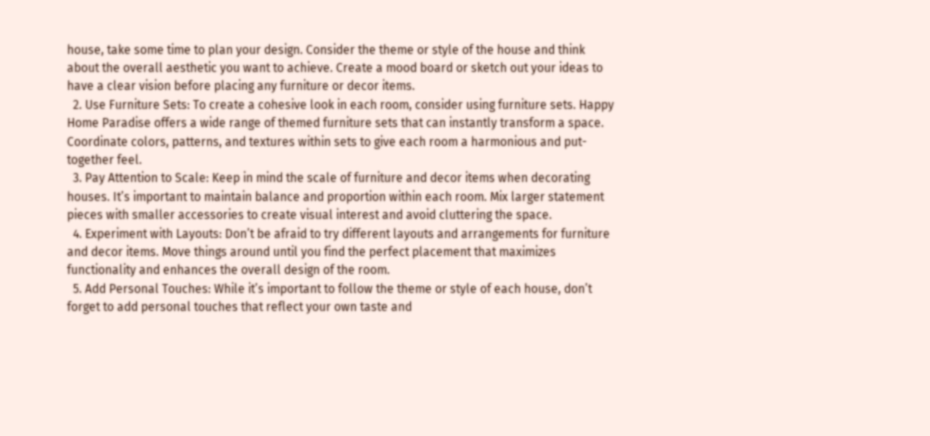house, take some time to plan your design. Consider the theme or style of the house and think about the overall aesthetic you want to achieve. Create a mood board or sketch out your ideas to have a clear vision before placing any furniture or decor items.
  2. Use Furniture Sets: To create a cohesive look in each room, consider using furniture sets. Happy Home Paradise offers a wide range of themed furniture sets that can instantly transform a space. Coordinate colors, patterns, and textures within sets to give each room a harmonious and put-together feel.
  3. Pay Attention to Scale: Keep in mind the scale of furniture and decor items when decorating houses. It’s important to maintain balance and proportion within each room. Mix larger statement pieces with smaller accessories to create visual interest and avoid cluttering the space.
  4. Experiment with Layouts: Don’t be afraid to try different layouts and arrangements for furniture and decor items. Move things around until you find the perfect placement that maximizes functionality and enhances the overall design of the room.
  5. Add Personal Touches: While it’s important to follow the theme or style of each house, don’t forget to add personal touches that reflect your own taste and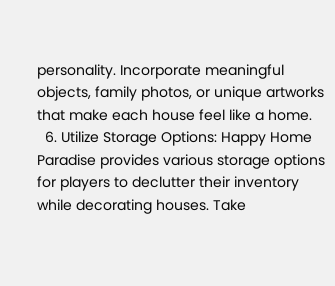personality. Incorporate meaningful objects, family photos, or unique artworks that make each house feel like a home.
  6. Utilize Storage Options: Happy Home Paradise provides various storage options for players to declutter their inventory while decorating houses. Take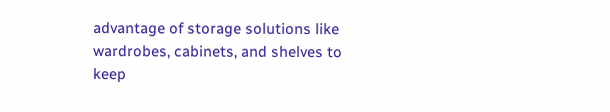advantage of storage solutions like wardrobes, cabinets, and shelves to keep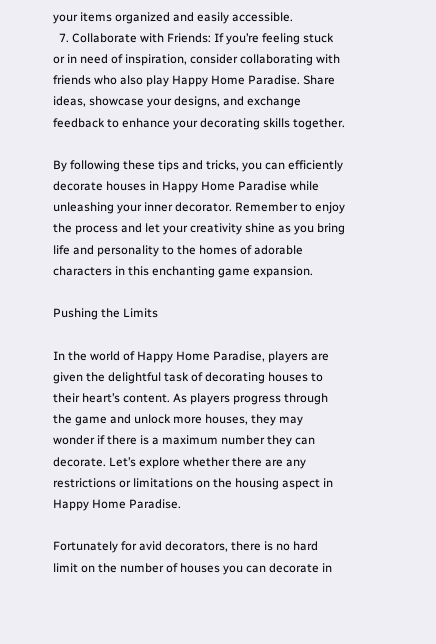your items organized and easily accessible.
  7. Collaborate with Friends: If you’re feeling stuck or in need of inspiration, consider collaborating with friends who also play Happy Home Paradise. Share ideas, showcase your designs, and exchange feedback to enhance your decorating skills together.

By following these tips and tricks, you can efficiently decorate houses in Happy Home Paradise while unleashing your inner decorator. Remember to enjoy the process and let your creativity shine as you bring life and personality to the homes of adorable characters in this enchanting game expansion.

Pushing the Limits

In the world of Happy Home Paradise, players are given the delightful task of decorating houses to their heart’s content. As players progress through the game and unlock more houses, they may wonder if there is a maximum number they can decorate. Let’s explore whether there are any restrictions or limitations on the housing aspect in Happy Home Paradise.

Fortunately for avid decorators, there is no hard limit on the number of houses you can decorate in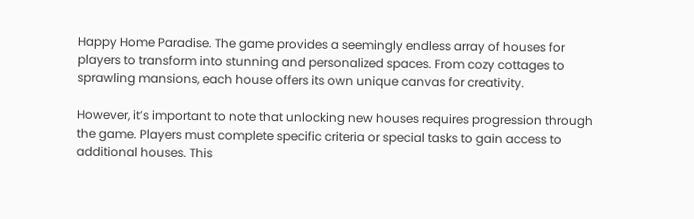Happy Home Paradise. The game provides a seemingly endless array of houses for players to transform into stunning and personalized spaces. From cozy cottages to sprawling mansions, each house offers its own unique canvas for creativity.

However, it’s important to note that unlocking new houses requires progression through the game. Players must complete specific criteria or special tasks to gain access to additional houses. This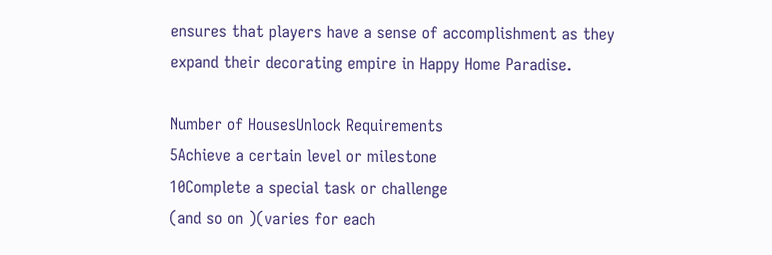ensures that players have a sense of accomplishment as they expand their decorating empire in Happy Home Paradise.

Number of HousesUnlock Requirements
5Achieve a certain level or milestone
10Complete a special task or challenge
(and so on )(varies for each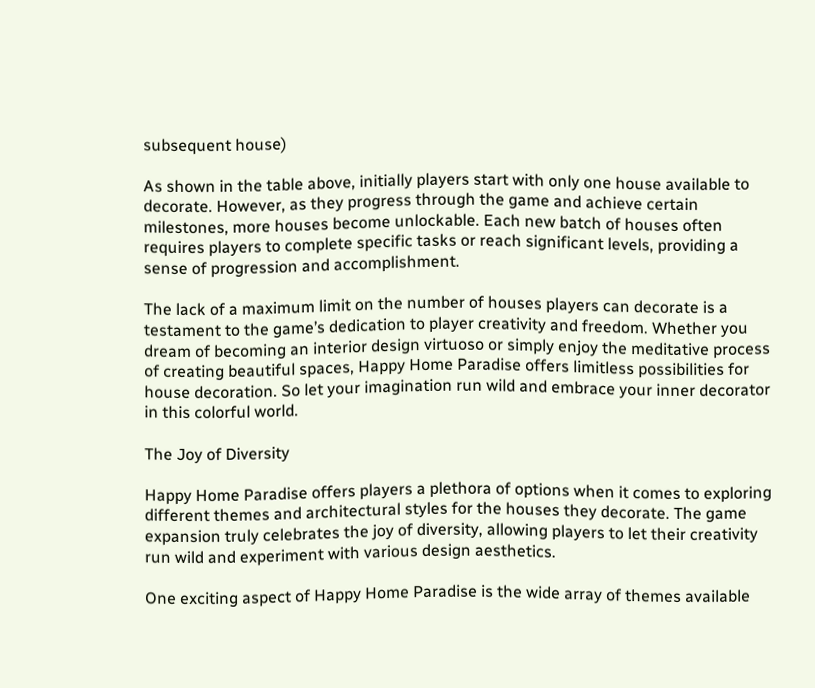subsequent house)

As shown in the table above, initially players start with only one house available to decorate. However, as they progress through the game and achieve certain milestones, more houses become unlockable. Each new batch of houses often requires players to complete specific tasks or reach significant levels, providing a sense of progression and accomplishment.

The lack of a maximum limit on the number of houses players can decorate is a testament to the game’s dedication to player creativity and freedom. Whether you dream of becoming an interior design virtuoso or simply enjoy the meditative process of creating beautiful spaces, Happy Home Paradise offers limitless possibilities for house decoration. So let your imagination run wild and embrace your inner decorator in this colorful world.

The Joy of Diversity

Happy Home Paradise offers players a plethora of options when it comes to exploring different themes and architectural styles for the houses they decorate. The game expansion truly celebrates the joy of diversity, allowing players to let their creativity run wild and experiment with various design aesthetics.

One exciting aspect of Happy Home Paradise is the wide array of themes available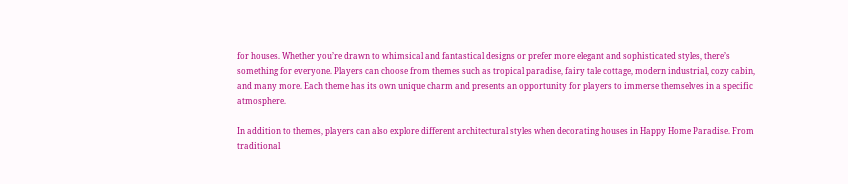for houses. Whether you’re drawn to whimsical and fantastical designs or prefer more elegant and sophisticated styles, there’s something for everyone. Players can choose from themes such as tropical paradise, fairy tale cottage, modern industrial, cozy cabin, and many more. Each theme has its own unique charm and presents an opportunity for players to immerse themselves in a specific atmosphere.

In addition to themes, players can also explore different architectural styles when decorating houses in Happy Home Paradise. From traditional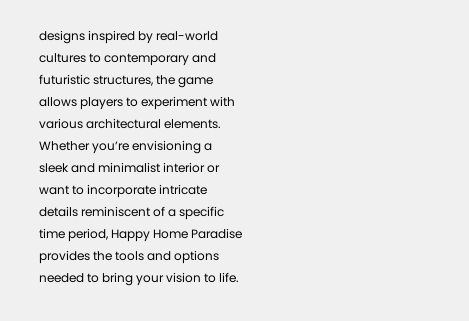designs inspired by real-world cultures to contemporary and futuristic structures, the game allows players to experiment with various architectural elements. Whether you’re envisioning a sleek and minimalist interior or want to incorporate intricate details reminiscent of a specific time period, Happy Home Paradise provides the tools and options needed to bring your vision to life.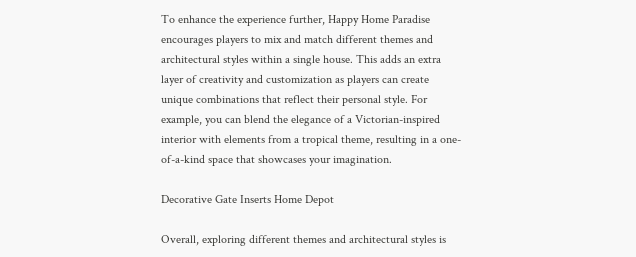To enhance the experience further, Happy Home Paradise encourages players to mix and match different themes and architectural styles within a single house. This adds an extra layer of creativity and customization as players can create unique combinations that reflect their personal style. For example, you can blend the elegance of a Victorian-inspired interior with elements from a tropical theme, resulting in a one-of-a-kind space that showcases your imagination.

Decorative Gate Inserts Home Depot

Overall, exploring different themes and architectural styles is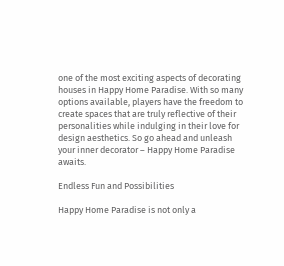one of the most exciting aspects of decorating houses in Happy Home Paradise. With so many options available, players have the freedom to create spaces that are truly reflective of their personalities while indulging in their love for design aesthetics. So go ahead and unleash your inner decorator – Happy Home Paradise awaits.

Endless Fun and Possibilities

Happy Home Paradise is not only a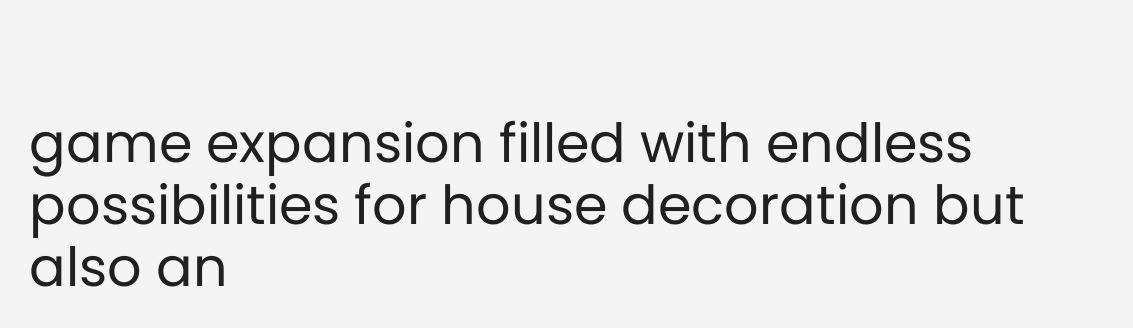game expansion filled with endless possibilities for house decoration but also an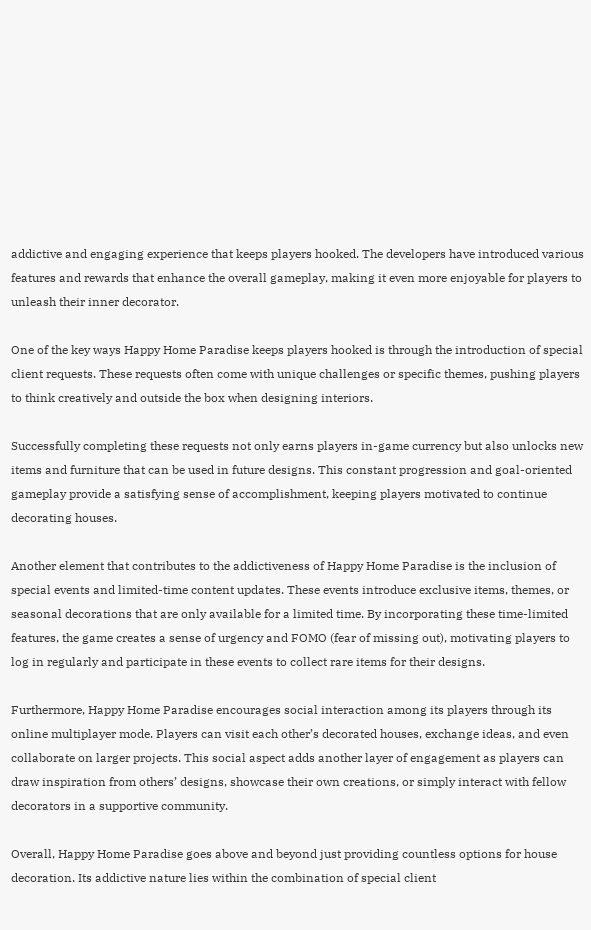addictive and engaging experience that keeps players hooked. The developers have introduced various features and rewards that enhance the overall gameplay, making it even more enjoyable for players to unleash their inner decorator.

One of the key ways Happy Home Paradise keeps players hooked is through the introduction of special client requests. These requests often come with unique challenges or specific themes, pushing players to think creatively and outside the box when designing interiors.

Successfully completing these requests not only earns players in-game currency but also unlocks new items and furniture that can be used in future designs. This constant progression and goal-oriented gameplay provide a satisfying sense of accomplishment, keeping players motivated to continue decorating houses.

Another element that contributes to the addictiveness of Happy Home Paradise is the inclusion of special events and limited-time content updates. These events introduce exclusive items, themes, or seasonal decorations that are only available for a limited time. By incorporating these time-limited features, the game creates a sense of urgency and FOMO (fear of missing out), motivating players to log in regularly and participate in these events to collect rare items for their designs.

Furthermore, Happy Home Paradise encourages social interaction among its players through its online multiplayer mode. Players can visit each other’s decorated houses, exchange ideas, and even collaborate on larger projects. This social aspect adds another layer of engagement as players can draw inspiration from others’ designs, showcase their own creations, or simply interact with fellow decorators in a supportive community.

Overall, Happy Home Paradise goes above and beyond just providing countless options for house decoration. Its addictive nature lies within the combination of special client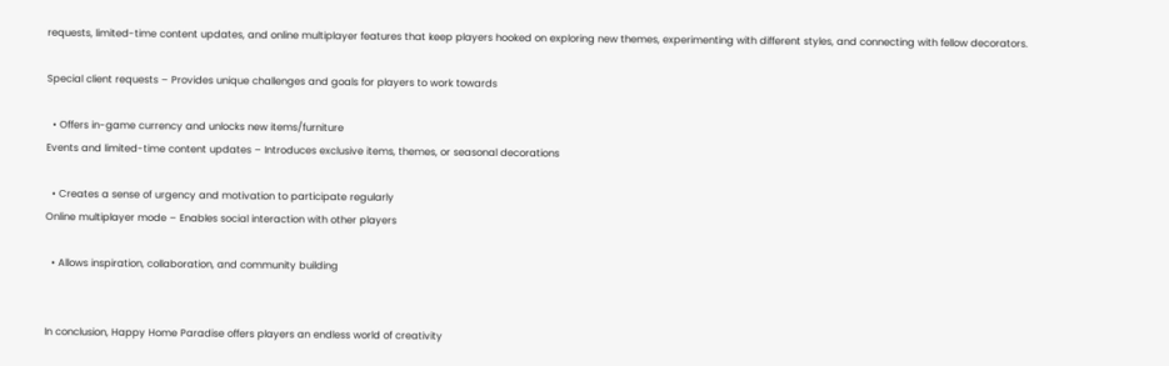requests, limited-time content updates, and online multiplayer features that keep players hooked on exploring new themes, experimenting with different styles, and connecting with fellow decorators.

Special client requests – Provides unique challenges and goals for players to work towards

  • Offers in-game currency and unlocks new items/furniture
Events and limited-time content updates – Introduces exclusive items, themes, or seasonal decorations

  • Creates a sense of urgency and motivation to participate regularly
Online multiplayer mode – Enables social interaction with other players

  • Allows inspiration, collaboration, and community building


In conclusion, Happy Home Paradise offers players an endless world of creativity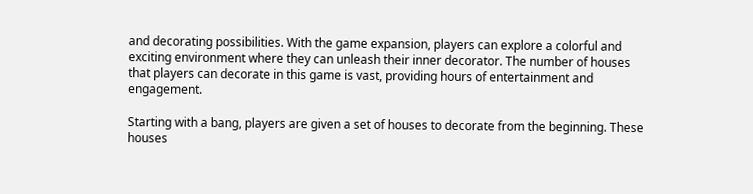and decorating possibilities. With the game expansion, players can explore a colorful and exciting environment where they can unleash their inner decorator. The number of houses that players can decorate in this game is vast, providing hours of entertainment and engagement.

Starting with a bang, players are given a set of houses to decorate from the beginning. These houses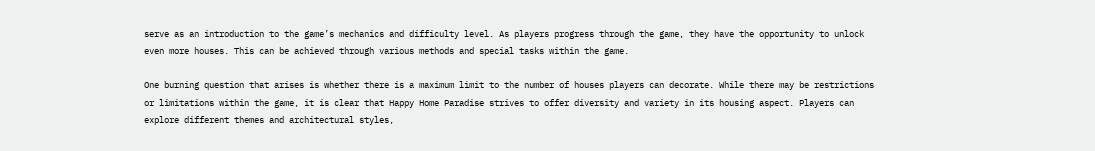serve as an introduction to the game’s mechanics and difficulty level. As players progress through the game, they have the opportunity to unlock even more houses. This can be achieved through various methods and special tasks within the game.

One burning question that arises is whether there is a maximum limit to the number of houses players can decorate. While there may be restrictions or limitations within the game, it is clear that Happy Home Paradise strives to offer diversity and variety in its housing aspect. Players can explore different themes and architectural styles,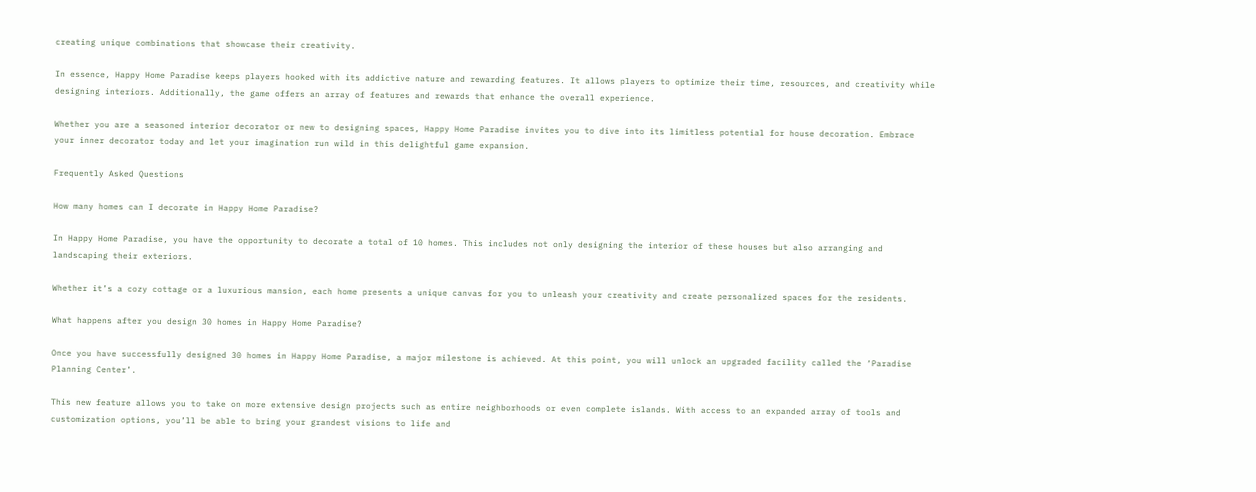creating unique combinations that showcase their creativity.

In essence, Happy Home Paradise keeps players hooked with its addictive nature and rewarding features. It allows players to optimize their time, resources, and creativity while designing interiors. Additionally, the game offers an array of features and rewards that enhance the overall experience.

Whether you are a seasoned interior decorator or new to designing spaces, Happy Home Paradise invites you to dive into its limitless potential for house decoration. Embrace your inner decorator today and let your imagination run wild in this delightful game expansion.

Frequently Asked Questions

How many homes can I decorate in Happy Home Paradise?

In Happy Home Paradise, you have the opportunity to decorate a total of 10 homes. This includes not only designing the interior of these houses but also arranging and landscaping their exteriors.

Whether it’s a cozy cottage or a luxurious mansion, each home presents a unique canvas for you to unleash your creativity and create personalized spaces for the residents.

What happens after you design 30 homes in Happy Home Paradise?

Once you have successfully designed 30 homes in Happy Home Paradise, a major milestone is achieved. At this point, you will unlock an upgraded facility called the ‘Paradise Planning Center’.

This new feature allows you to take on more extensive design projects such as entire neighborhoods or even complete islands. With access to an expanded array of tools and customization options, you’ll be able to bring your grandest visions to life and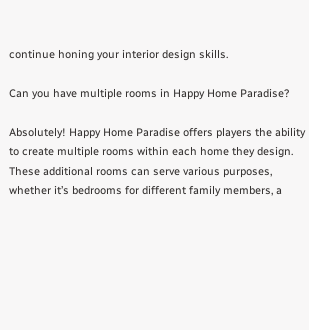continue honing your interior design skills.

Can you have multiple rooms in Happy Home Paradise?

Absolutely! Happy Home Paradise offers players the ability to create multiple rooms within each home they design. These additional rooms can serve various purposes, whether it’s bedrooms for different family members, a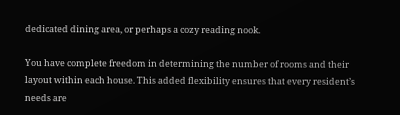dedicated dining area, or perhaps a cozy reading nook.

You have complete freedom in determining the number of rooms and their layout within each house. This added flexibility ensures that every resident’s needs are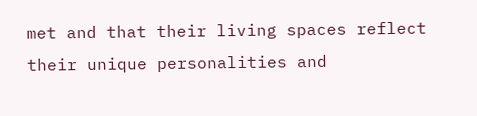met and that their living spaces reflect their unique personalities and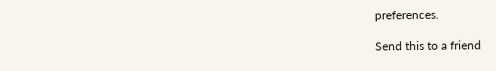preferences.

Send this to a friend